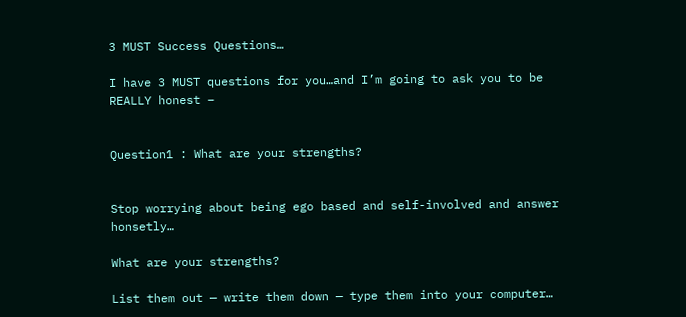3 MUST Success Questions…

I have 3 MUST questions for you…and I’m going to ask you to be REALLY honest –


Question1 : What are your strengths?


Stop worrying about being ego based and self-involved and answer honsetly…

What are your strengths?

List them out — write them down — type them into your computer…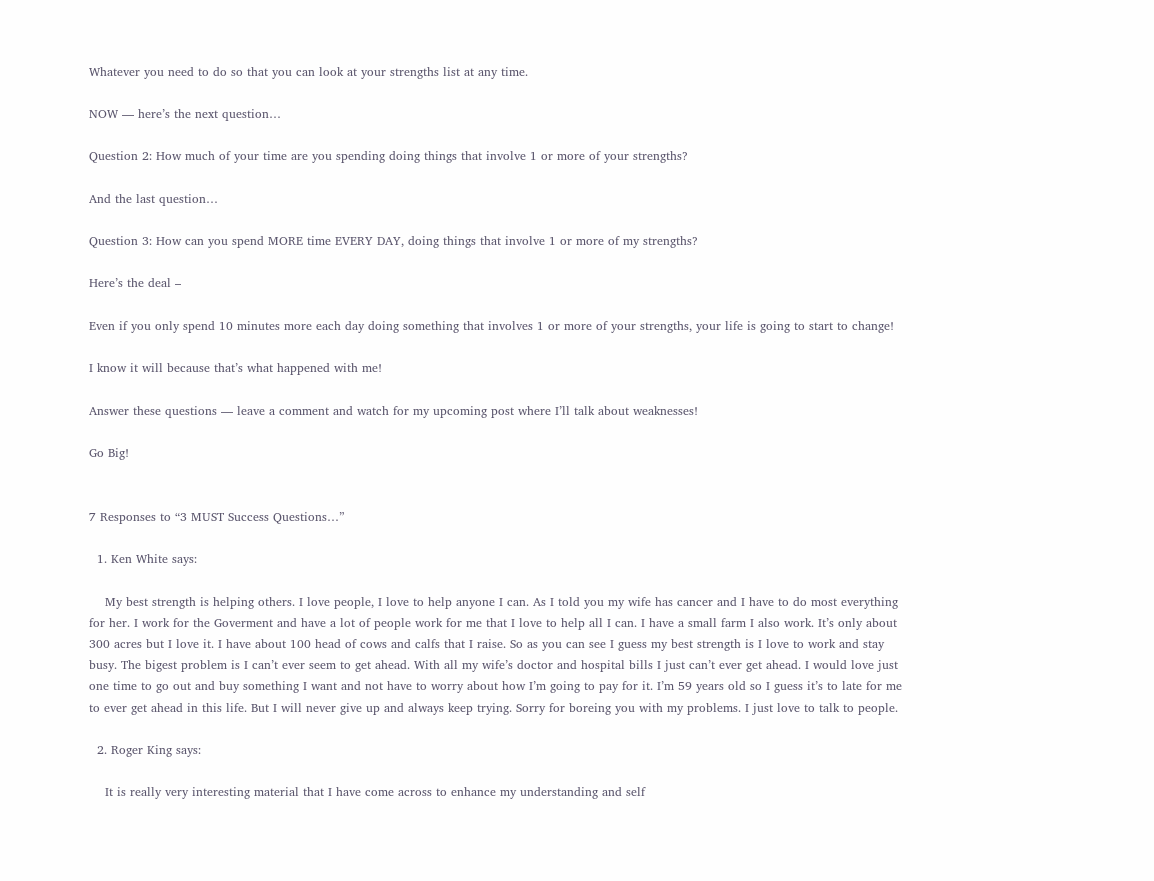Whatever you need to do so that you can look at your strengths list at any time.

NOW — here’s the next question…

Question 2: How much of your time are you spending doing things that involve 1 or more of your strengths?

And the last question…

Question 3: How can you spend MORE time EVERY DAY, doing things that involve 1 or more of my strengths?

Here’s the deal –

Even if you only spend 10 minutes more each day doing something that involves 1 or more of your strengths, your life is going to start to change!

I know it will because that’s what happened with me!

Answer these questions — leave a comment and watch for my upcoming post where I’ll talk about weaknesses!

Go Big!


7 Responses to “3 MUST Success Questions…”

  1. Ken White says:

    My best strength is helping others. I love people, I love to help anyone I can. As I told you my wife has cancer and I have to do most everything for her. I work for the Goverment and have a lot of people work for me that I love to help all I can. I have a small farm I also work. It’s only about 300 acres but I love it. I have about 100 head of cows and calfs that I raise. So as you can see I guess my best strength is I love to work and stay busy. The bigest problem is I can’t ever seem to get ahead. With all my wife’s doctor and hospital bills I just can’t ever get ahead. I would love just one time to go out and buy something I want and not have to worry about how I’m going to pay for it. I’m 59 years old so I guess it’s to late for me to ever get ahead in this life. But I will never give up and always keep trying. Sorry for boreing you with my problems. I just love to talk to people.

  2. Roger King says:

    It is really very interesting material that I have come across to enhance my understanding and self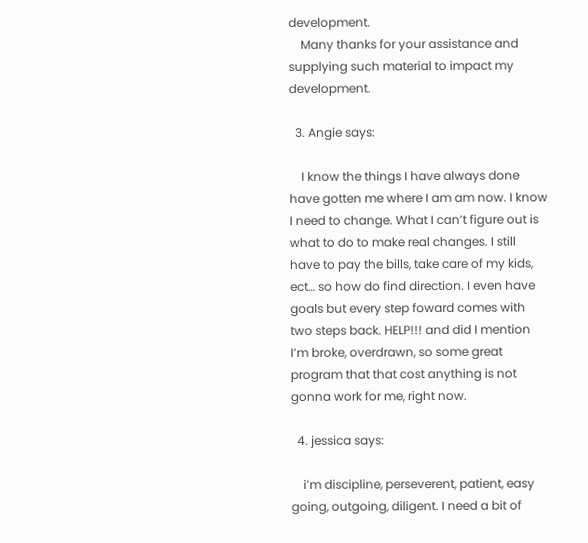development.
    Many thanks for your assistance and supplying such material to impact my development.

  3. Angie says:

    I know the things I have always done have gotten me where I am am now. I know I need to change. What I can’t figure out is what to do to make real changes. I still have to pay the bills, take care of my kids, ect… so how do find direction. I even have goals but every step foward comes with two steps back. HELP!!! and did I mention I’m broke, overdrawn, so some great program that that cost anything is not gonna work for me, right now.

  4. jessica says:

    i’m discipline, perseverent, patient, easy going, outgoing, diligent. I need a bit of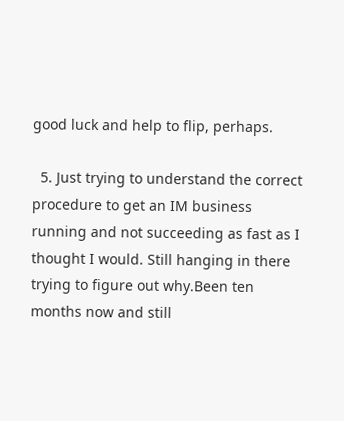good luck and help to flip, perhaps.

  5. Just trying to understand the correct procedure to get an IM business running and not succeeding as fast as I thought I would. Still hanging in there trying to figure out why.Been ten months now and still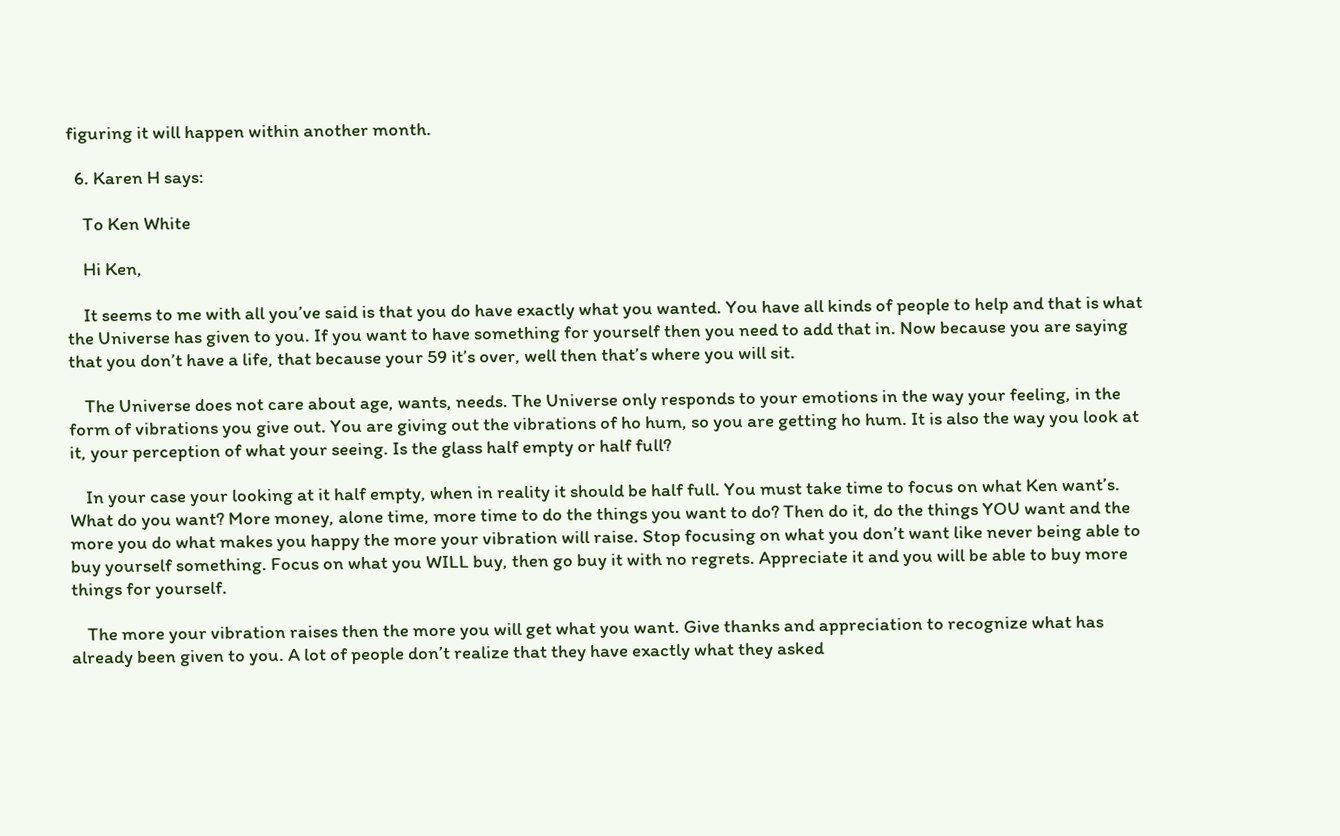figuring it will happen within another month.

  6. Karen H says:

    To Ken White

    Hi Ken,

    It seems to me with all you’ve said is that you do have exactly what you wanted. You have all kinds of people to help and that is what the Universe has given to you. If you want to have something for yourself then you need to add that in. Now because you are saying that you don’t have a life, that because your 59 it’s over, well then that’s where you will sit.

    The Universe does not care about age, wants, needs. The Universe only responds to your emotions in the way your feeling, in the form of vibrations you give out. You are giving out the vibrations of ho hum, so you are getting ho hum. It is also the way you look at it, your perception of what your seeing. Is the glass half empty or half full?

    In your case your looking at it half empty, when in reality it should be half full. You must take time to focus on what Ken want’s. What do you want? More money, alone time, more time to do the things you want to do? Then do it, do the things YOU want and the more you do what makes you happy the more your vibration will raise. Stop focusing on what you don’t want like never being able to buy yourself something. Focus on what you WILL buy, then go buy it with no regrets. Appreciate it and you will be able to buy more things for yourself.

    The more your vibration raises then the more you will get what you want. Give thanks and appreciation to recognize what has already been given to you. A lot of people don’t realize that they have exactly what they asked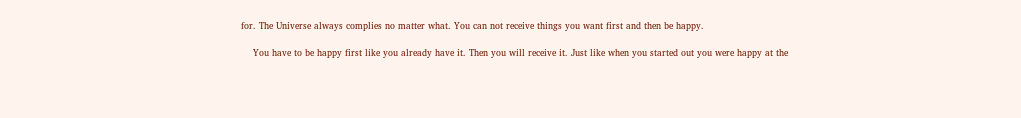for. The Universe always complies no matter what. You can not receive things you want first and then be happy.

    You have to be happy first like you already have it. Then you will receive it. Just like when you started out you were happy at the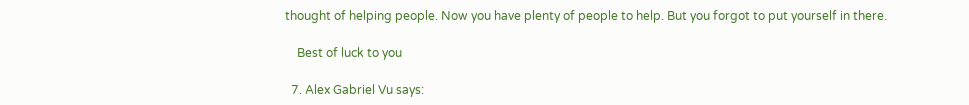thought of helping people. Now you have plenty of people to help. But you forgot to put yourself in there.

    Best of luck to you

  7. Alex Gabriel Vu says: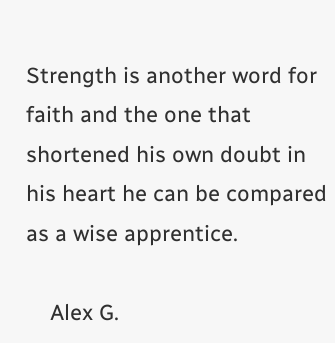Strength is another word for faith and the one that shortened his own doubt in his heart he can be compared as a wise apprentice.

    Alex G.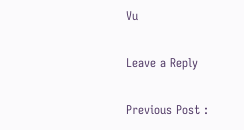Vu

Leave a Reply

Previous Post :